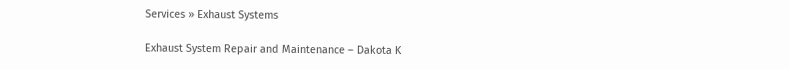Services » Exhaust Systems

Exhaust System Repair and Maintenance – Dakota K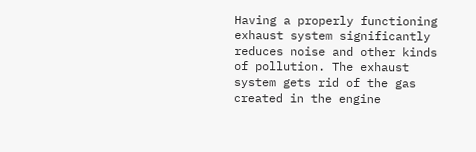Having a properly functioning exhaust system significantly reduces noise and other kinds of pollution. The exhaust system gets rid of the gas created in the engine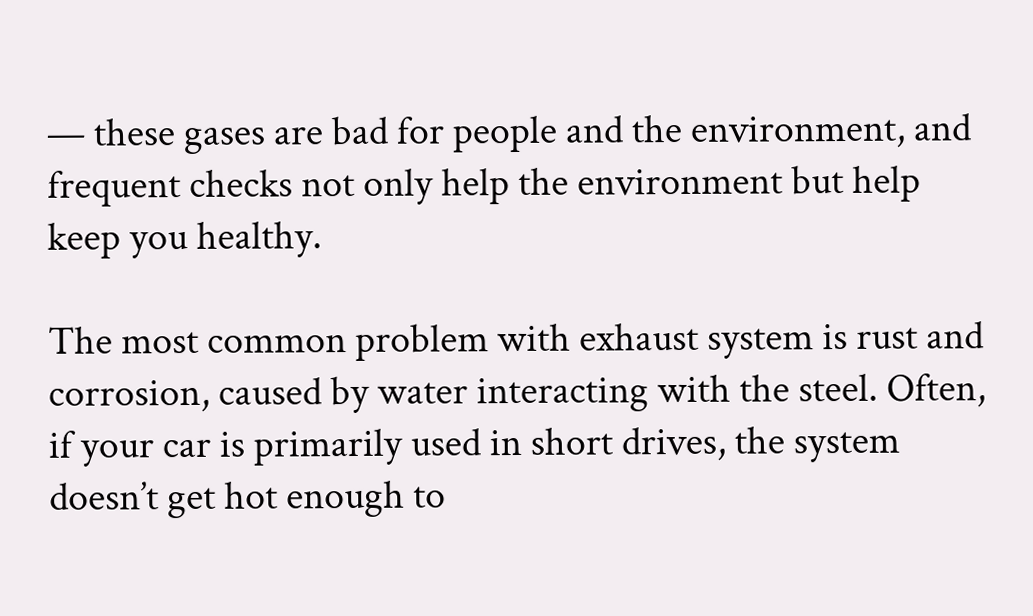— these gases are bad for people and the environment, and frequent checks not only help the environment but help keep you healthy.

The most common problem with exhaust system is rust and corrosion, caused by water interacting with the steel. Often, if your car is primarily used in short drives, the system doesn’t get hot enough to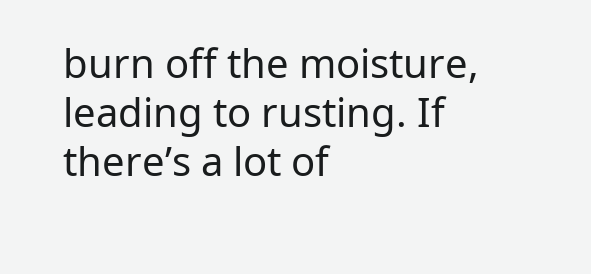burn off the moisture, leading to rusting. If there’s a lot of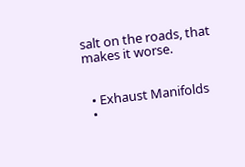salt on the roads, that makes it worse.


  • Exhaust Manifolds
  •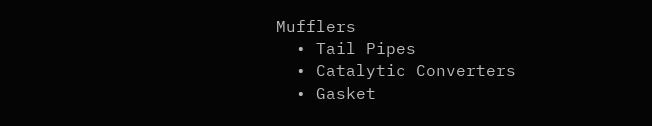Mufflers
  • Tail Pipes
  • Catalytic Converters
  • Gasket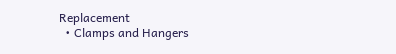Replacement
  • Clamps and Hangers